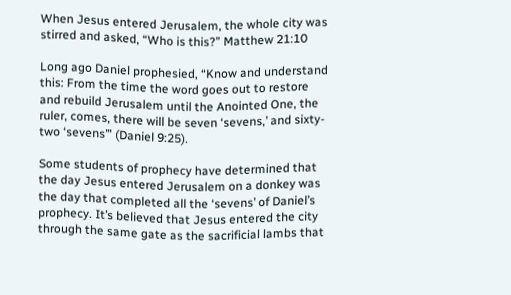When Jesus entered Jerusalem, the whole city was stirred and asked, “Who is this?” Matthew 21:10

Long ago Daniel prophesied, “Know and understand this: From the time the word goes out to restore and rebuild Jerusalem until the Anointed One, the ruler, comes, there will be seven ‘sevens,’ and sixty-two ‘sevens’” (Daniel 9:25).

Some students of prophecy have determined that the day Jesus entered Jerusalem on a donkey was the day that completed all the ‘sevens’ of Daniel’s prophecy. It’s believed that Jesus entered the city through the same gate as the sacrificial lambs that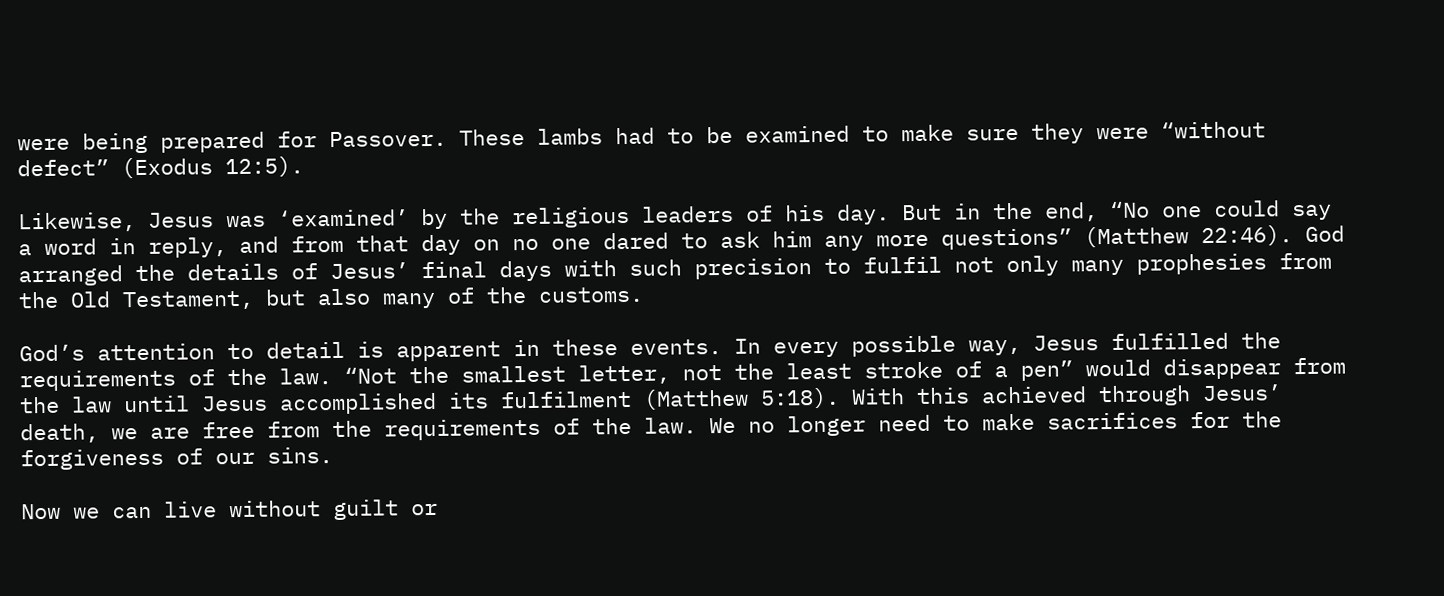were being prepared for Passover. These lambs had to be examined to make sure they were “without defect” (Exodus 12:5).

Likewise, Jesus was ‘examined’ by the religious leaders of his day. But in the end, “No one could say a word in reply, and from that day on no one dared to ask him any more questions” (Matthew 22:46). God arranged the details of Jesus’ final days with such precision to fulfil not only many prophesies from the Old Testament, but also many of the customs.

God’s attention to detail is apparent in these events. In every possible way, Jesus fulfilled the requirements of the law. “Not the smallest letter, not the least stroke of a pen” would disappear from the law until Jesus accomplished its fulfilment (Matthew 5:18). With this achieved through Jesus’ death, we are free from the requirements of the law. We no longer need to make sacrifices for the forgiveness of our sins.

Now we can live without guilt or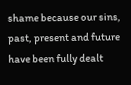shame because our sins, past, present and future have been fully dealt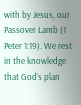with by Jesus, our Passover Lamb (1 Peter 1:19). We rest in the knowledge that God’s plan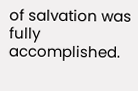of salvation was fully accomplished.